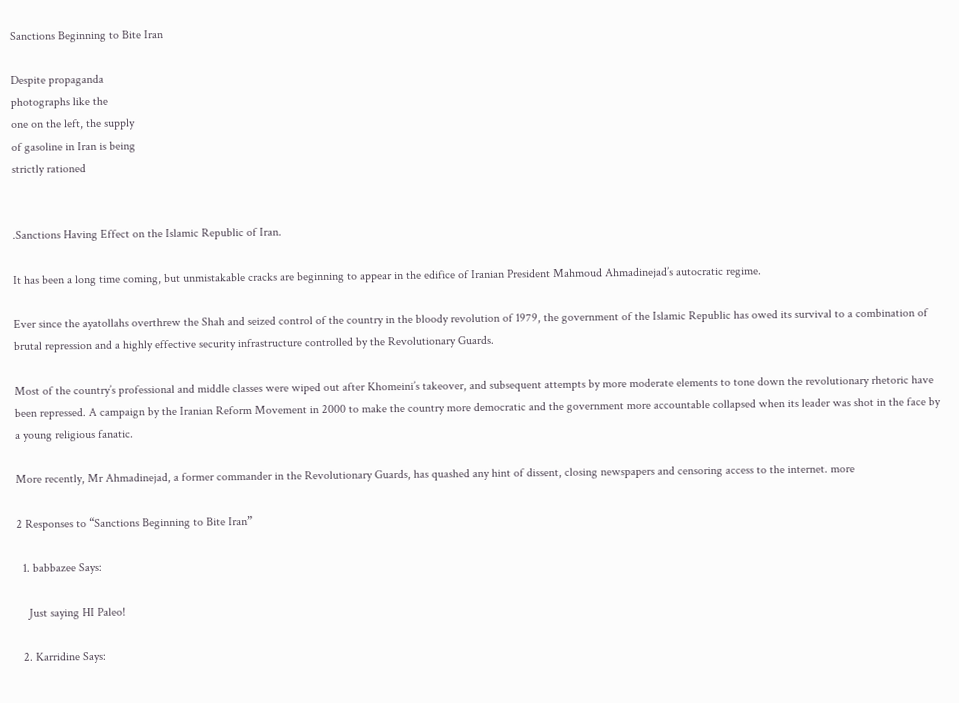Sanctions Beginning to Bite Iran

Despite propaganda
photographs like the
one on the left, the supply
of gasoline in Iran is being
strictly rationed


.Sanctions Having Effect on the Islamic Republic of Iran.

It has been a long time coming, but unmistakable cracks are beginning to appear in the edifice of Iranian President Mahmoud Ahmadinejad’s autocratic regime.

Ever since the ayatollahs overthrew the Shah and seized control of the country in the bloody revolution of 1979, the government of the Islamic Republic has owed its survival to a combination of brutal repression and a highly effective security infrastructure controlled by the Revolutionary Guards.

Most of the country’s professional and middle classes were wiped out after Khomeini’s takeover, and subsequent attempts by more moderate elements to tone down the revolutionary rhetoric have been repressed. A campaign by the Iranian Reform Movement in 2000 to make the country more democratic and the government more accountable collapsed when its leader was shot in the face by a young religious fanatic.

More recently, Mr Ahmadinejad, a former commander in the Revolutionary Guards, has quashed any hint of dissent, closing newspapers and censoring access to the internet. more

2 Responses to “Sanctions Beginning to Bite Iran”

  1. babbazee Says:

    Just saying HI Paleo!

  2. Karridine Says: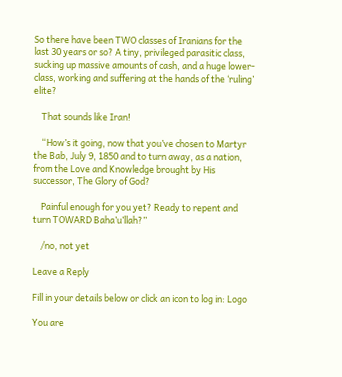So there have been TWO classes of Iranians for the last 30 years or so? A tiny, privileged parasitic class, sucking up massive amounts of cash, and a huge lower-class, working and suffering at the hands of the ‘ruling’ elite?

    That sounds like Iran!

    “How’s it going, now that you’ve chosen to Martyr the Bab, July 9, 1850 and to turn away, as a nation, from the Love and Knowledge brought by His successor, The Glory of God?

    Painful enough for you yet? Ready to repent and turn TOWARD Baha’u’llah?”

    /no, not yet

Leave a Reply

Fill in your details below or click an icon to log in: Logo

You are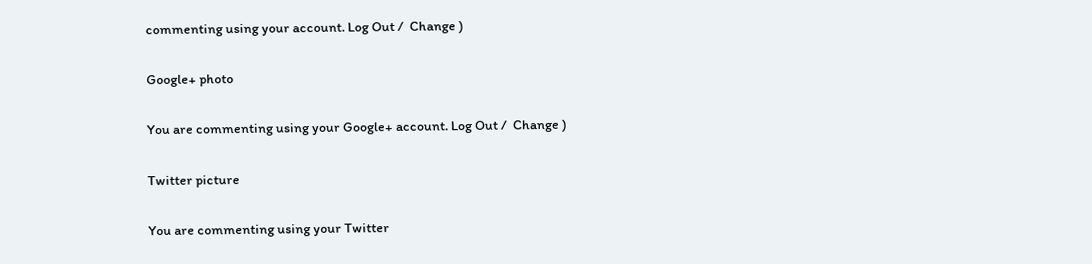commenting using your account. Log Out /  Change )

Google+ photo

You are commenting using your Google+ account. Log Out /  Change )

Twitter picture

You are commenting using your Twitter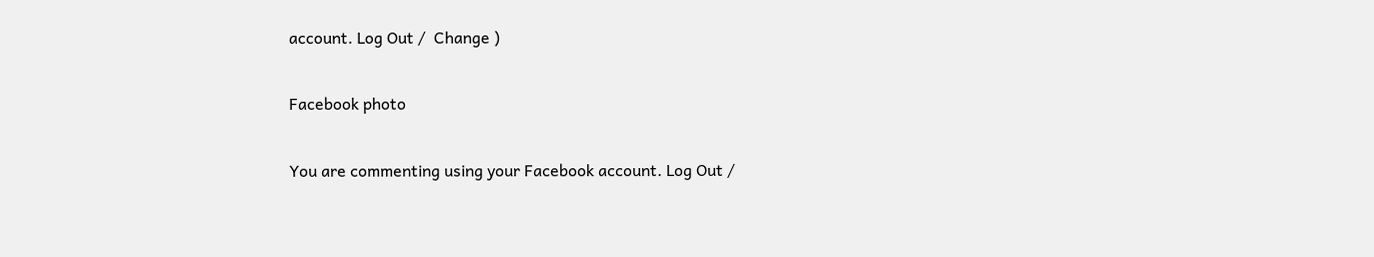account. Log Out /  Change )

Facebook photo

You are commenting using your Facebook account. Log Out /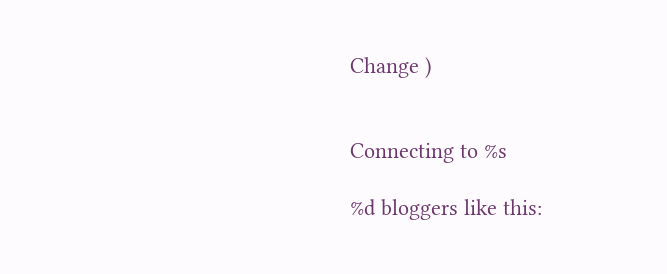Change )


Connecting to %s

%d bloggers like this: